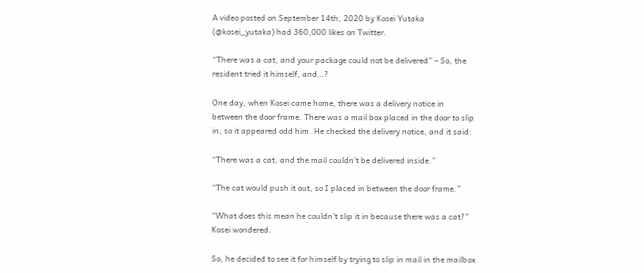A video posted on September 14th, 2020 by Kosei Yutaka (@kosei_yutaka) had 360,000 likes on Twitter.

“There was a cat, and your package could not be delivered” – So, the resident tried it himself, and…?

One day, when Kosei came home, there was a delivery notice in between the door frame. There was a mail box placed in the door to slip in, so it appeared odd him. He checked the delivery notice, and it said:

“There was a cat, and the mail couldn't be delivered inside.”

“The cat would push it out, so I placed in between the door frame.”

“What does this mean he couldn’t slip it in because there was a cat?” Kosei wondered.

So, he decided to see it for himself by trying to slip in mail in the mailbox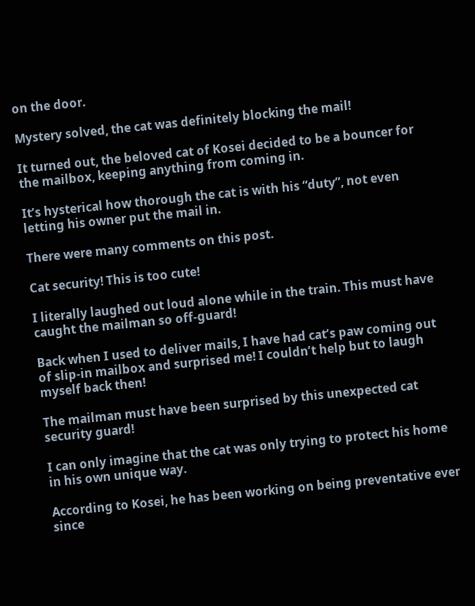on the door.

Mystery solved, the cat was definitely blocking the mail!

It turned out, the beloved cat of Kosei decided to be a bouncer for the mailbox, keeping anything from coming in.

It’s hysterical how thorough the cat is with his “duty”, not even letting his owner put the mail in.

There were many comments on this post.

Cat security! This is too cute!

I literally laughed out loud alone while in the train. This must have caught the mailman so off-guard!

Back when I used to deliver mails, I have had cat’s paw coming out of slip-in mailbox and surprised me! I couldn’t help but to laugh myself back then!

The mailman must have been surprised by this unexpected cat security guard!

I can only imagine that the cat was only trying to protect his home in his own unique way.

According to Kosei, he has been working on being preventative ever since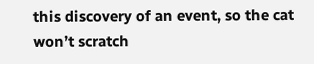this discovery of an event, so the cat won’t scratch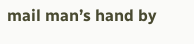mail man’s hand by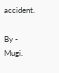accident.

By - Mugi.